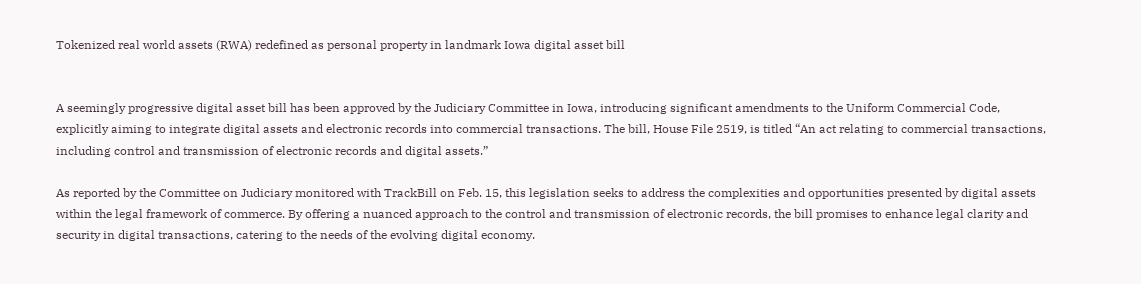Tokenized real world assets (RWA) redefined as personal property in landmark Iowa digital asset bill


A seemingly progressive digital asset bill has been approved by the Judiciary Committee in Iowa, introducing significant amendments to the Uniform Commercial Code, explicitly aiming to integrate digital assets and electronic records into commercial transactions. The bill, House File 2519, is titled “An act relating to commercial transactions, including control and transmission of electronic records and digital assets.”

As reported by the Committee on Judiciary monitored with TrackBill on Feb. 15, this legislation seeks to address the complexities and opportunities presented by digital assets within the legal framework of commerce. By offering a nuanced approach to the control and transmission of electronic records, the bill promises to enhance legal clarity and security in digital transactions, catering to the needs of the evolving digital economy.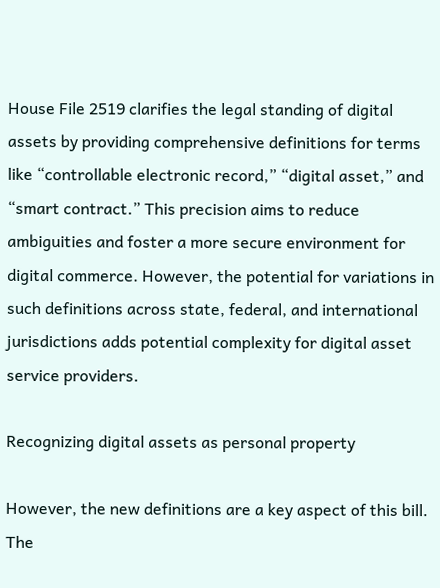House File 2519 clarifies the legal standing of digital assets by providing comprehensive definitions for terms like “controllable electronic record,” “digital asset,” and “smart contract.” This precision aims to reduce ambiguities and foster a more secure environment for digital commerce. However, the potential for variations in such definitions across state, federal, and international jurisdictions adds potential complexity for digital asset service providers.

Recognizing digital assets as personal property

However, the new definitions are a key aspect of this bill. The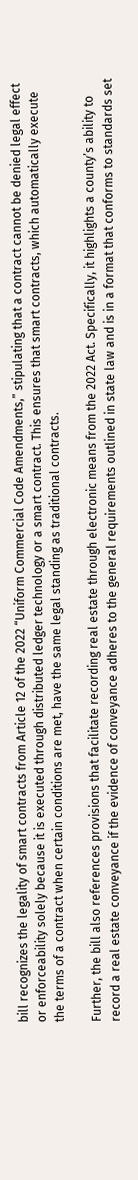bill recognizes the legality of smart contracts from Article 12 of the 2022 “Uniform Commercial Code Amendments,” stipulating that a contract cannot be denied legal effect or enforceability solely because it is executed through distributed ledger technology or a smart contract. This ensures that smart contracts, which automatically execute the terms of a contract when certain conditions are met, have the same legal standing as traditional contracts.

Further, the bill also references provisions that facilitate recording real estate through electronic means from the 2022 Act. Specifically, it highlights a county’s ability to record a real estate conveyance if the evidence of conveyance adheres to the general requirements outlined in state law and is in a format that conforms to standards set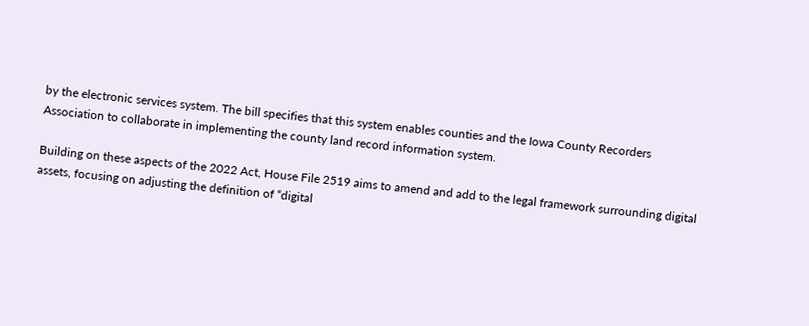by the electronic services system. The bill specifies that this system enables counties and the Iowa County Recorders Association to collaborate in implementing the county land record information system.

Building on these aspects of the 2022 Act, House File 2519 aims to amend and add to the legal framework surrounding digital assets, focusing on adjusting the definition of “digital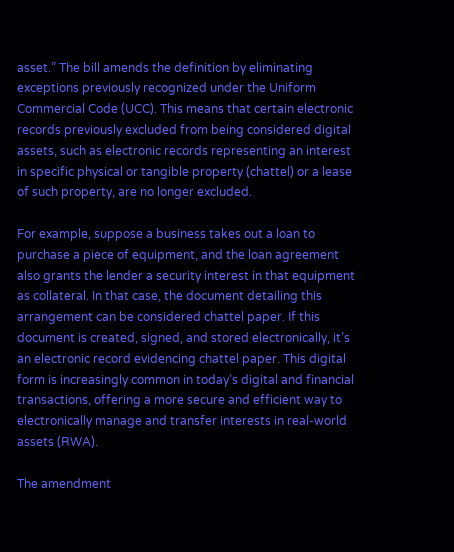asset.” The bill amends the definition by eliminating exceptions previously recognized under the Uniform Commercial Code (UCC). This means that certain electronic records previously excluded from being considered digital assets, such as electronic records representing an interest in specific physical or tangible property (chattel) or a lease of such property, are no longer excluded.

For example, suppose a business takes out a loan to purchase a piece of equipment, and the loan agreement also grants the lender a security interest in that equipment as collateral. In that case, the document detailing this arrangement can be considered chattel paper. If this document is created, signed, and stored electronically, it’s an electronic record evidencing chattel paper. This digital form is increasingly common in today’s digital and financial transactions, offering a more secure and efficient way to electronically manage and transfer interests in real-world assets (RWA).

The amendment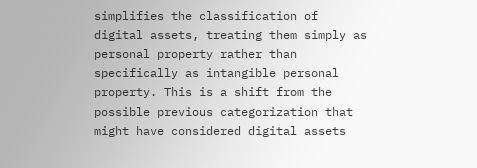simplifies the classification of digital assets, treating them simply as personal property rather than specifically as intangible personal property. This is a shift from the possible previous categorization that might have considered digital assets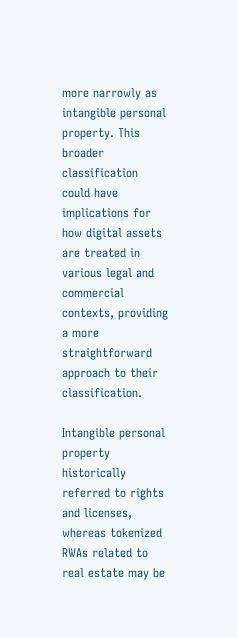more narrowly as intangible personal property. This broader classification could have implications for how digital assets are treated in various legal and commercial contexts, providing a more straightforward approach to their classification.

Intangible personal property historically referred to rights and licenses, whereas tokenized RWAs related to real estate may be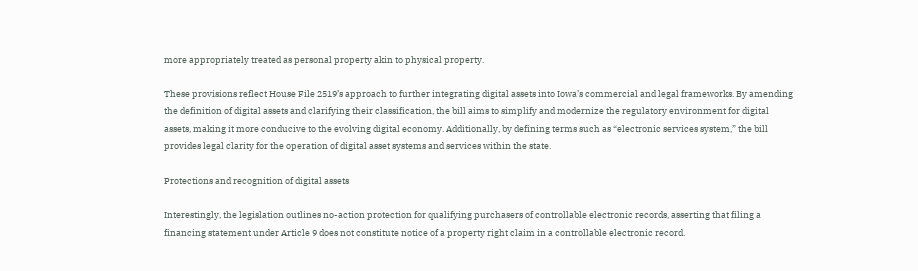more appropriately treated as personal property akin to physical property.

These provisions reflect House File 2519’s approach to further integrating digital assets into Iowa’s commercial and legal frameworks. By amending the definition of digital assets and clarifying their classification, the bill aims to simplify and modernize the regulatory environment for digital assets, making it more conducive to the evolving digital economy. Additionally, by defining terms such as “electronic services system,” the bill provides legal clarity for the operation of digital asset systems and services within the state.

Protections and recognition of digital assets

Interestingly, the legislation outlines no-action protection for qualifying purchasers of controllable electronic records, asserting that filing a financing statement under Article 9 does not constitute notice of a property right claim in a controllable electronic record.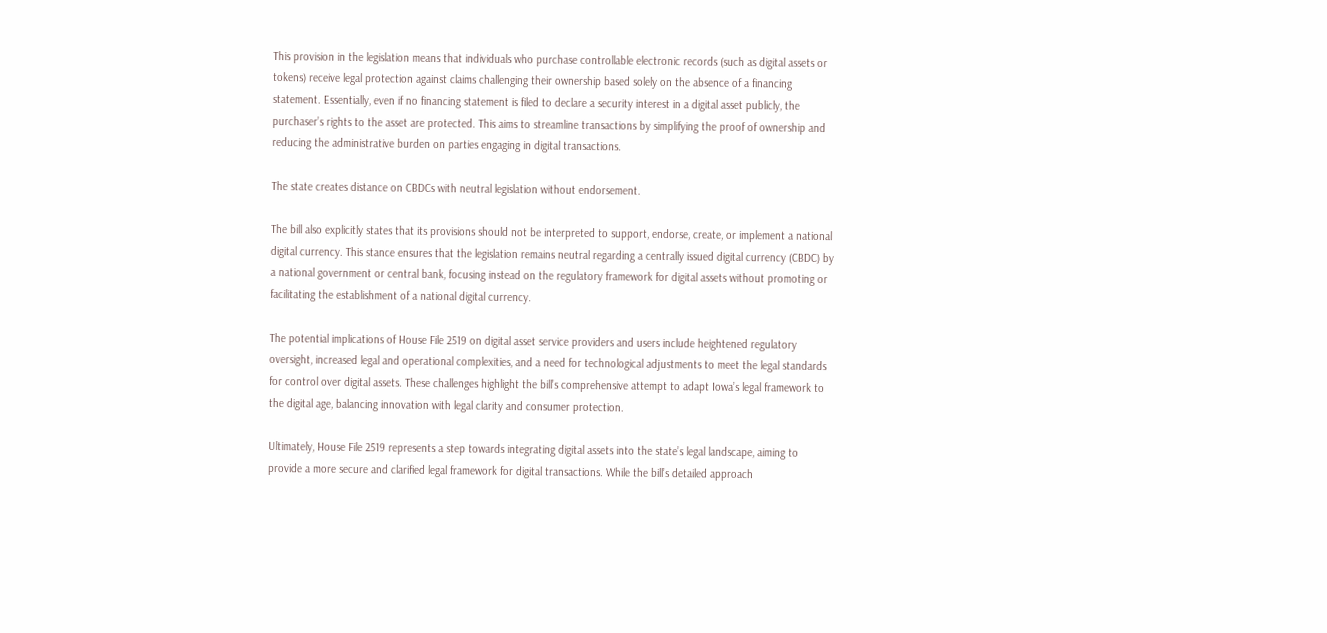This provision in the legislation means that individuals who purchase controllable electronic records (such as digital assets or tokens) receive legal protection against claims challenging their ownership based solely on the absence of a financing statement. Essentially, even if no financing statement is filed to declare a security interest in a digital asset publicly, the purchaser’s rights to the asset are protected. This aims to streamline transactions by simplifying the proof of ownership and reducing the administrative burden on parties engaging in digital transactions.

The state creates distance on CBDCs with neutral legislation without endorsement.

The bill also explicitly states that its provisions should not be interpreted to support, endorse, create, or implement a national digital currency. This stance ensures that the legislation remains neutral regarding a centrally issued digital currency (CBDC) by a national government or central bank, focusing instead on the regulatory framework for digital assets without promoting or facilitating the establishment of a national digital currency.

The potential implications of House File 2519 on digital asset service providers and users include heightened regulatory oversight, increased legal and operational complexities, and a need for technological adjustments to meet the legal standards for control over digital assets. These challenges highlight the bill’s comprehensive attempt to adapt Iowa’s legal framework to the digital age, balancing innovation with legal clarity and consumer protection.

Ultimately, House File 2519 represents a step towards integrating digital assets into the state’s legal landscape, aiming to provide a more secure and clarified legal framework for digital transactions. While the bill’s detailed approach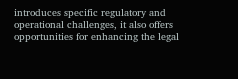introduces specific regulatory and operational challenges, it also offers opportunities for enhancing the legal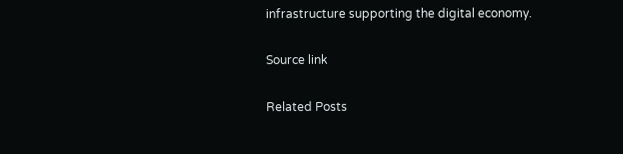infrastructure supporting the digital economy.

Source link

Related Posts